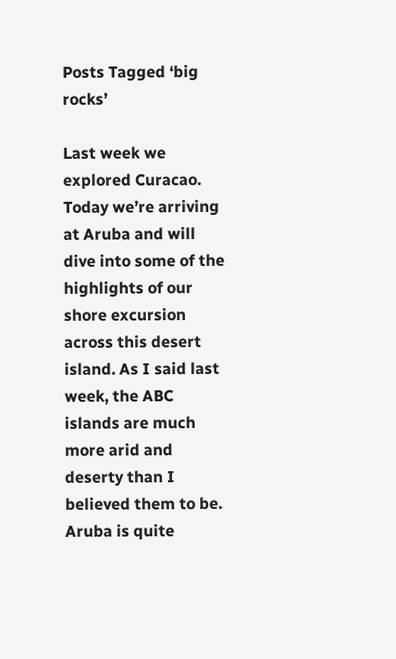Posts Tagged ‘big rocks’

Last week we explored Curacao. Today we’re arriving at Aruba and will dive into some of the highlights of our shore excursion across this desert island. As I said last week, the ABC islands are much more arid and deserty than I believed them to be. Aruba is quite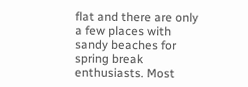flat and there are only a few places with sandy beaches for spring break enthusiasts. Most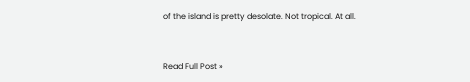of the island is pretty desolate. Not tropical. At all.


Read Full Post »